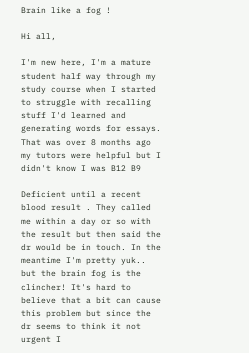Brain like a fog !

Hi all,

I'm new here, I'm a mature student half way through my study course when I started to struggle with recalling stuff I'd learned and generating words for essays. That was over 8 months ago my tutors were helpful but I didn't know I was B12 B9

Deficient until a recent blood result . They called me within a day or so with the result but then said the dr would be in touch. In the meantime I'm pretty yuk.. but the brain fog is the clincher! It's hard to believe that a bit can cause this problem but since the dr seems to think it not urgent I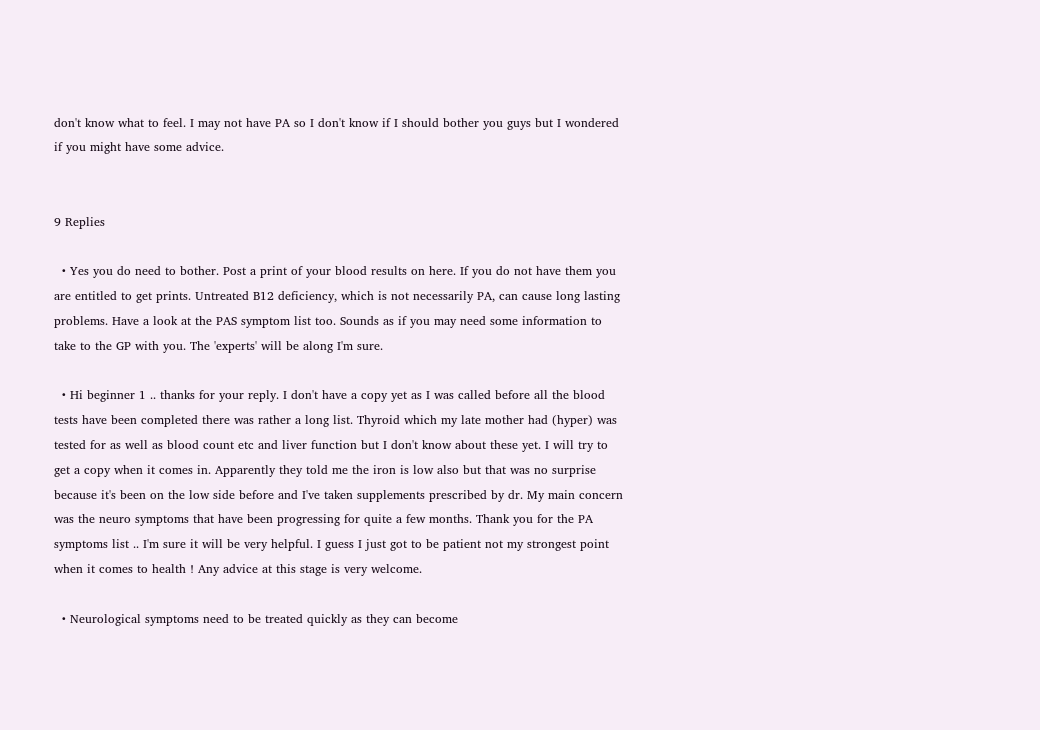don't know what to feel. I may not have PA so I don't know if I should bother you guys but I wondered if you might have some advice.


9 Replies

  • Yes you do need to bother. Post a print of your blood results on here. If you do not have them you are entitled to get prints. Untreated B12 deficiency, which is not necessarily PA, can cause long lasting problems. Have a look at the PAS symptom list too. Sounds as if you may need some information to take to the GP with you. The 'experts' will be along I'm sure.

  • Hi beginner 1 .. thanks for your reply. I don't have a copy yet as I was called before all the blood tests have been completed there was rather a long list. Thyroid which my late mother had (hyper) was tested for as well as blood count etc and liver function but I don't know about these yet. I will try to get a copy when it comes in. Apparently they told me the iron is low also but that was no surprise because it's been on the low side before and I've taken supplements prescribed by dr. My main concern was the neuro symptoms that have been progressing for quite a few months. Thank you for the PA symptoms list .. I'm sure it will be very helpful. I guess I just got to be patient not my strongest point when it comes to health ! Any advice at this stage is very welcome.

  • Neurological symptoms need to be treated quickly as they can become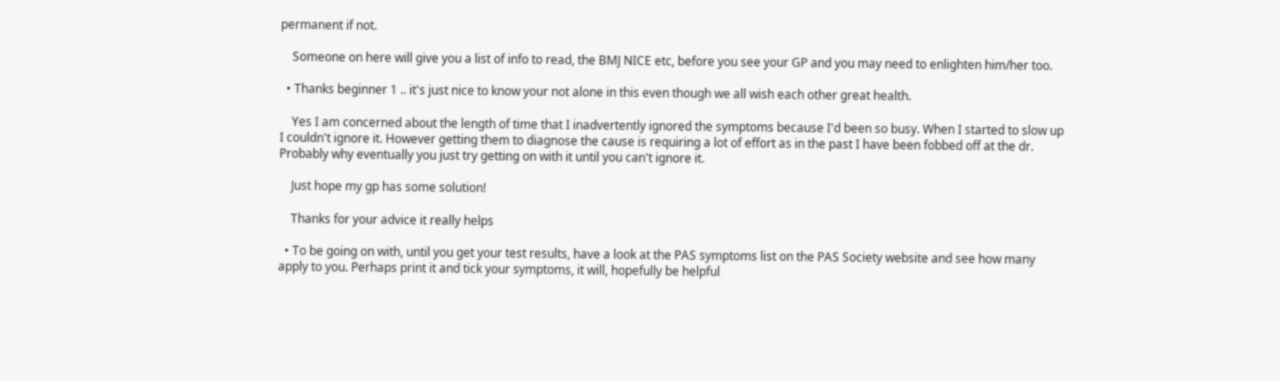permanent if not.

    Someone on here will give you a list of info to read, the BMJ NICE etc, before you see your GP and you may need to enlighten him/her too.

  • Thanks beginner 1 .. it's just nice to know your not alone in this even though we all wish each other great health.

    Yes I am concerned about the length of time that I inadvertently ignored the symptoms because I'd been so busy. When I started to slow up I couldn't ignore it. However getting them to diagnose the cause is requiring a lot of effort as in the past I have been fobbed off at the dr. Probably why eventually you just try getting on with it until you can't ignore it.

    Just hope my gp has some solution!

    Thanks for your advice it really helps

  • To be going on with, until you get your test results, have a look at the PAS symptoms list on the PAS Society website and see how many apply to you. Perhaps print it and tick your symptoms, it will, hopefully be helpful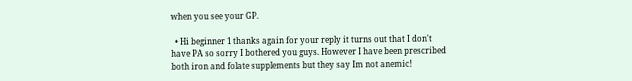when you see your GP.

  • Hi beginner 1 thanks again for your reply it turns out that I don't have PA so sorry I bothered you guys. However I have been prescribed both iron and folate supplements but they say Im not anemic!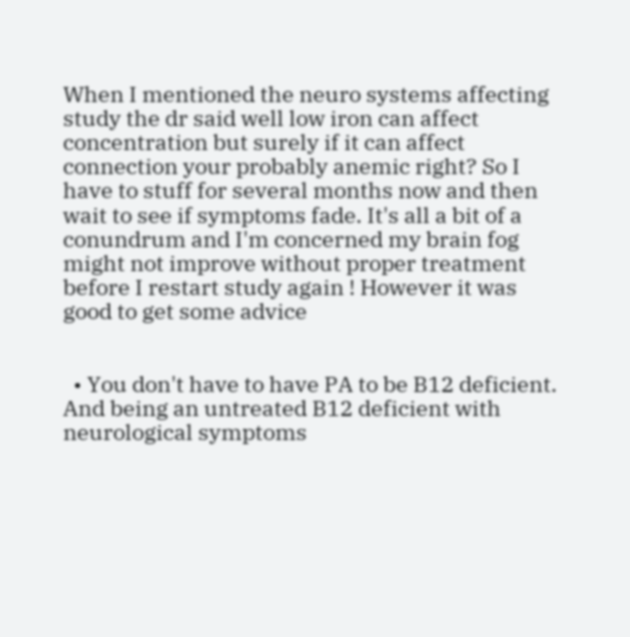When I mentioned the neuro systems affecting study the dr said well low iron can affect concentration but surely if it can affect connection your probably anemic right? So I have to stuff for several months now and then wait to see if symptoms fade. It's all a bit of a conundrum and I'm concerned my brain fog might not improve without proper treatment before I restart study again ! However it was good to get some advice


  • You don't have to have PA to be B12 deficient. And being an untreated B12 deficient with neurological symptoms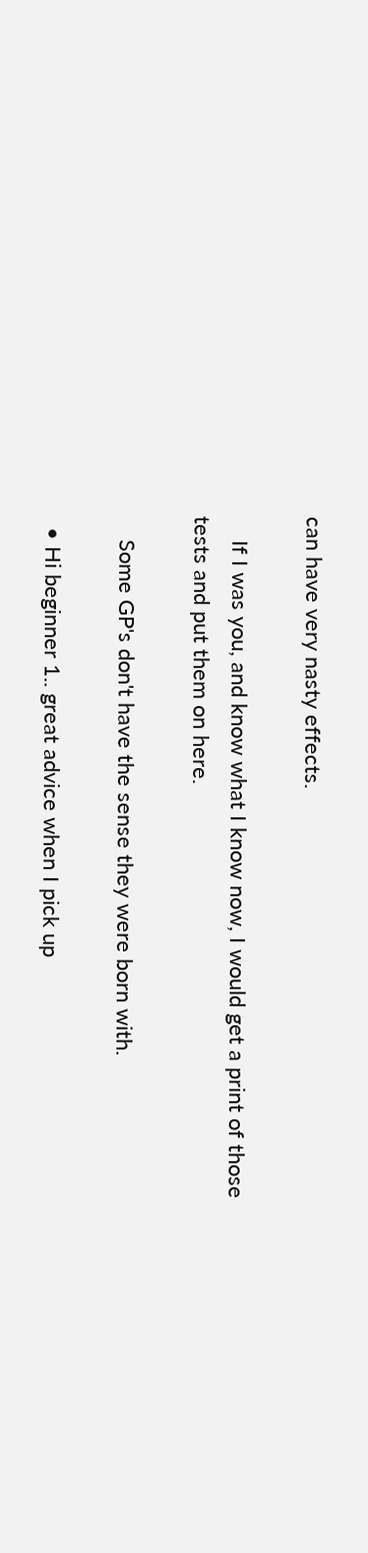can have very nasty effects.

    If I was you, and know what I know now, I would get a print of those tests and put them on here.

    Some GP's don't have the sense they were born with.

  • Hi beginner 1.. great advice when I pick up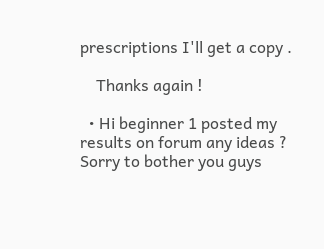prescriptions I'll get a copy .

    Thanks again !

  • Hi beginner 1 posted my results on forum any ideas ? Sorry to bother you guys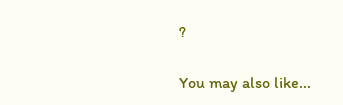?

You may also like...